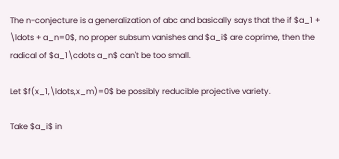The n-conjecture is a generalization of abc and basically says that the if $a_1 + \ldots + a_n=0$, no proper subsum vanishes and $a_i$ are coprime, then the radical of $a_1\cdots a_n$ can't be too small.

Let $f(x_1,\ldots,x_m)=0$ be possibly reducible projective variety.

Take $a_i$ in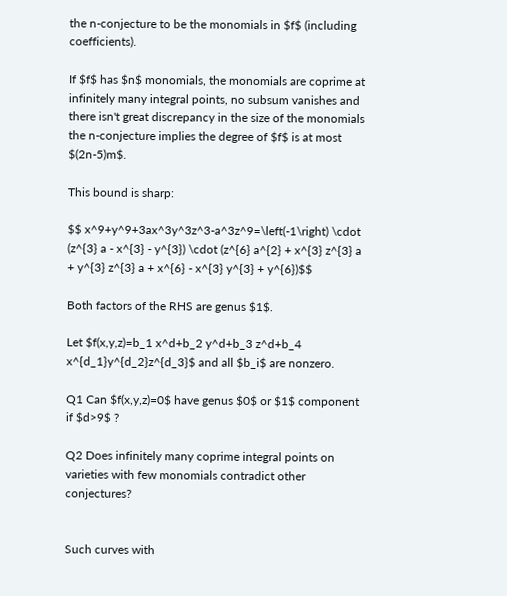the n-conjecture to be the monomials in $f$ (including coefficients).

If $f$ has $n$ monomials, the monomials are coprime at infinitely many integral points, no subsum vanishes and there isn't great discrepancy in the size of the monomials the n-conjecture implies the degree of $f$ is at most $(2n-5)m$.

This bound is sharp:

$$ x^9+y^9+3ax^3y^3z^3-a^3z^9=\left(-1\right) \cdot (z^{3} a - x^{3} - y^{3}) \cdot (z^{6} a^{2} + x^{3} z^{3} a + y^{3} z^{3} a + x^{6} - x^{3} y^{3} + y^{6})$$

Both factors of the RHS are genus $1$.

Let $f(x,y,z)=b_1 x^d+b_2 y^d+b_3 z^d+b_4 x^{d_1}y^{d_2}z^{d_3}$ and all $b_i$ are nonzero.

Q1 Can $f(x,y,z)=0$ have genus $0$ or $1$ component if $d>9$ ?

Q2 Does infinitely many coprime integral points on varieties with few monomials contradict other conjectures?


Such curves with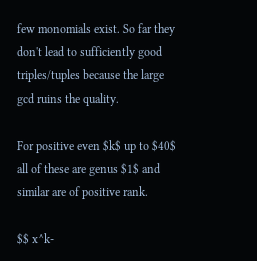few monomials exist. So far they don't lead to sufficiently good triples/tuples because the large gcd ruins the quality.

For positive even $k$ up to $40$ all of these are genus $1$ and similar are of positive rank.

$$ x^k-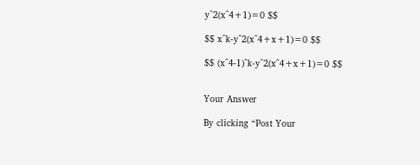y^2(x^4+1)=0 $$

$$ x^k-y^2(x^4+x+1)=0 $$

$$ (x^4-1)^k-y^2(x^4+x+1)=0 $$


Your Answer

By clicking “Post Your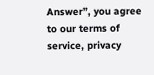Answer”, you agree to our terms of service, privacy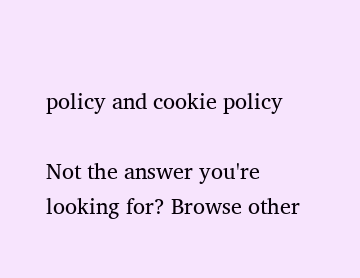policy and cookie policy

Not the answer you're looking for? Browse other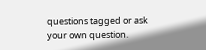questions tagged or ask your own question.